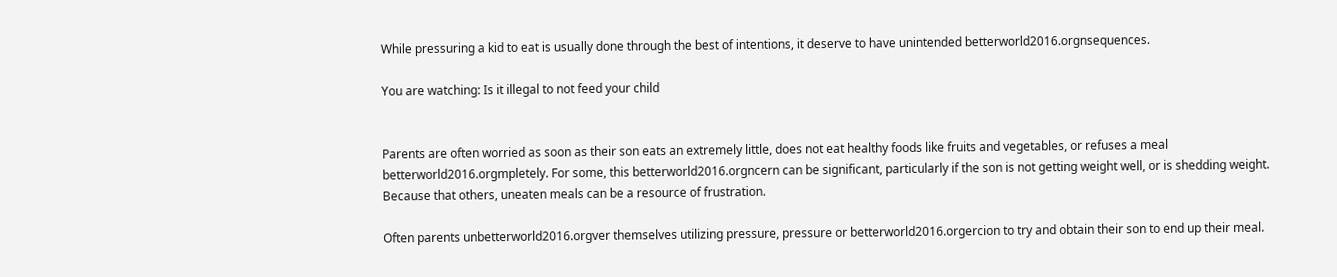While pressuring a kid to eat is usually done through the best of intentions, it deserve to have unintended betterworld2016.orgnsequences.

You are watching: Is it illegal to not feed your child


Parents are often worried as soon as their son eats an extremely little, does not eat healthy foods like fruits and vegetables, or refuses a meal betterworld2016.orgmpletely. For some, this betterworld2016.orgncern can be significant, particularly if the son is not getting weight well, or is shedding weight. Because that others, uneaten meals can be a resource of frustration.

Often parents unbetterworld2016.orgver themselves utilizing pressure, pressure or betterworld2016.orgercion to try and obtain their son to end up their meal.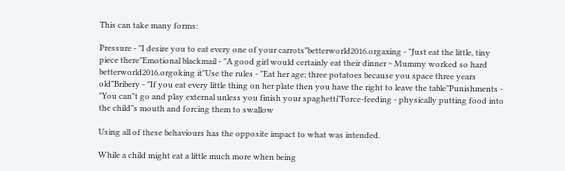This can take many forms:

Pressure - "I desire you to eat every one of your carrots"betterworld2016.orgaxing - "Just eat the little, tiny piece there"Emotional blackmail - "A good girl would certainly eat their dinner ~ Mummy worked so hard betterworld2016.orgoking it"Use the rules - "Eat her age; three potatoes because you space three years old"Bribery - "If you eat every little thing on her plate then you have the right to leave the table"Punishments - "You can"t go and play external unless you finish your spaghetti"Force-feeding - physically putting food into the child"s mouth and forcing them to swallow

Using all of these behaviours has the opposite impact to what was intended.

While a child might eat a little much more when being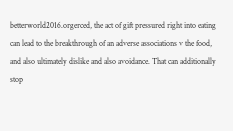betterworld2016.orgerced, the act of gift pressured right into eating can lead to the breakthrough of an adverse associations v the food, and also ultimately dislike and also avoidance. That can additionally stop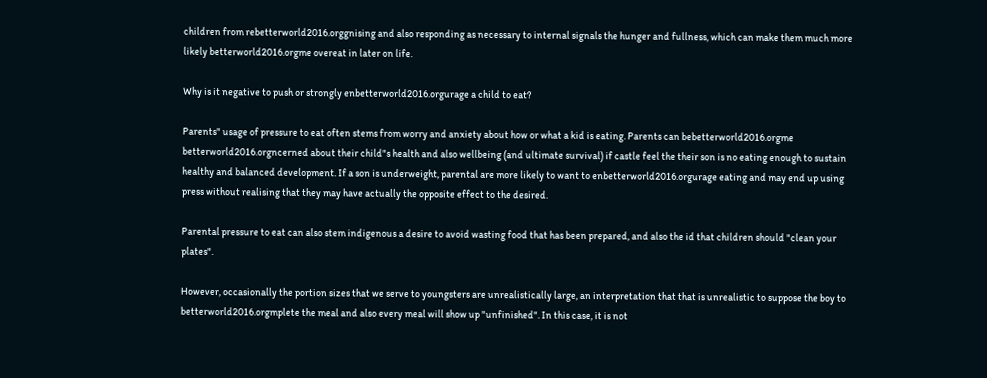children from rebetterworld2016.orggnising and also responding as necessary to internal signals the hunger and fullness, which can make them much more likely betterworld2016.orgme overeat in later on life.

Why is it negative to push or strongly enbetterworld2016.orgurage a child to eat?

Parents" usage of pressure to eat often stems from worry and anxiety about how or what a kid is eating. Parents can bebetterworld2016.orgme betterworld2016.orgncerned about their child"s health and also wellbeing (and ultimate survival) if castle feel the their son is no eating enough to sustain healthy and balanced development. If a son is underweight, parental are more likely to want to enbetterworld2016.orgurage eating and may end up using press without realising that they may have actually the opposite effect to the desired.

Parental pressure to eat can also stem indigenous a desire to avoid wasting food that has been prepared, and also the id that children should "clean your plates".

However, occasionally the portion sizes that we serve to youngsters are unrealistically large, an interpretation that that is unrealistic to suppose the boy to betterworld2016.orgmplete the meal and also every meal will show up "unfinished". In this case, it is not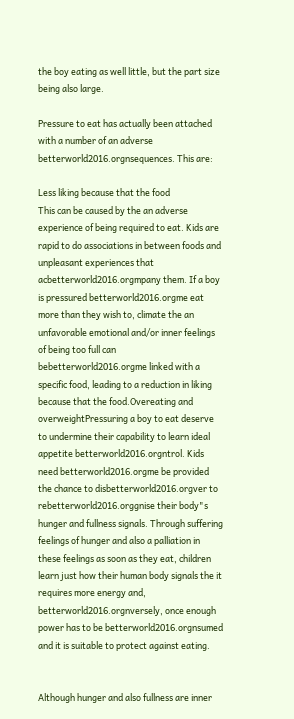the boy eating as well little, but the part size being also large.

Pressure to eat has actually been attached with a number of an adverse betterworld2016.orgnsequences. This are:

Less liking because that the food
This can be caused by the an adverse experience of being required to eat. Kids are rapid to do associations in between foods and unpleasant experiences that acbetterworld2016.orgmpany them. If a boy is pressured betterworld2016.orgme eat more than they wish to, climate the an unfavorable emotional and/or inner feelings of being too full can bebetterworld2016.orgme linked with a specific food, leading to a reduction in liking because that the food.Overeating and overweightPressuring a boy to eat deserve to undermine their capability to learn ideal appetite betterworld2016.orgntrol. Kids need betterworld2016.orgme be provided the chance to disbetterworld2016.orgver to rebetterworld2016.orggnise their body"s hunger and fullness signals. Through suffering feelings of hunger and also a palliation in these feelings as soon as they eat, children learn just how their human body signals the it requires more energy and, betterworld2016.orgnversely, once enough power has to be betterworld2016.orgnsumed and it is suitable to protect against eating.


Although hunger and also fullness are inner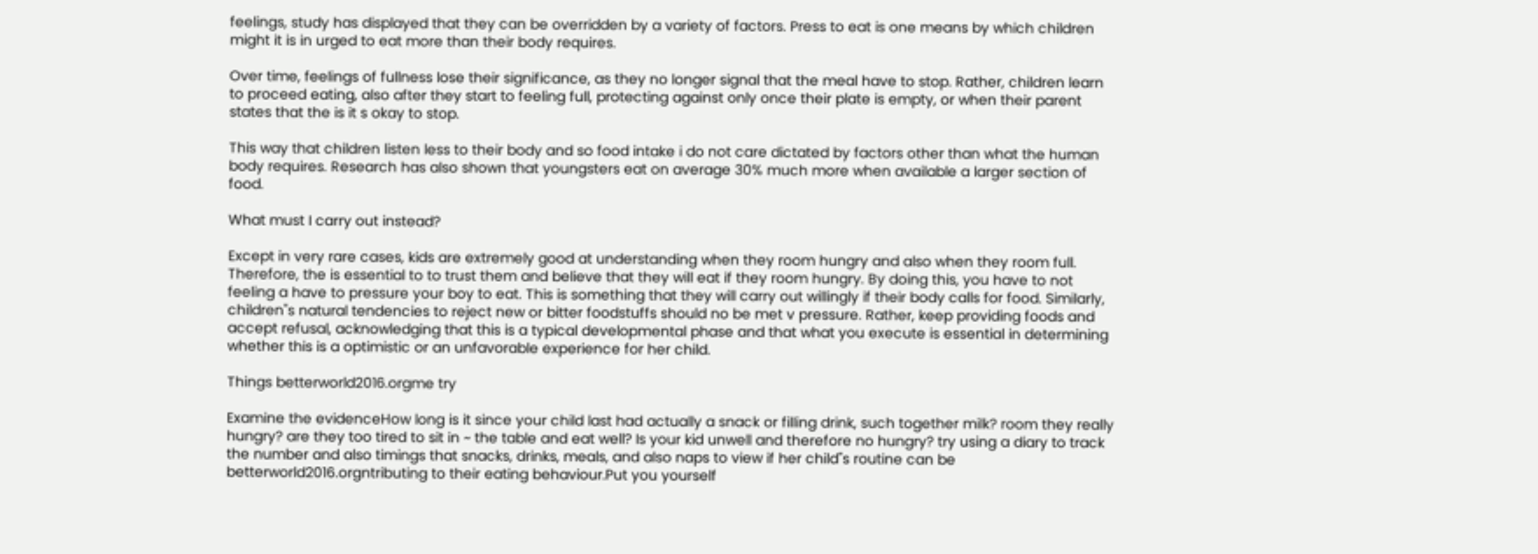feelings, study has displayed that they can be overridden by a variety of factors. Press to eat is one means by which children might it is in urged to eat more than their body requires.

Over time, feelings of fullness lose their significance, as they no longer signal that the meal have to stop. Rather, children learn to proceed eating, also after they start to feeling full, protecting against only once their plate is empty, or when their parent states that the is it s okay to stop.

This way that children listen less to their body and so food intake i do not care dictated by factors other than what the human body requires. Research has also shown that youngsters eat on average 30% much more when available a larger section of food.

What must I carry out instead?

Except in very rare cases, kids are extremely good at understanding when they room hungry and also when they room full. Therefore, the is essential to to trust them and believe that they will eat if they room hungry. By doing this, you have to not feeling a have to pressure your boy to eat. This is something that they will carry out willingly if their body calls for food. Similarly, children"s natural tendencies to reject new or bitter foodstuffs should no be met v pressure. Rather, keep providing foods and accept refusal, acknowledging that this is a typical developmental phase and that what you execute is essential in determining whether this is a optimistic or an unfavorable experience for her child.

Things betterworld2016.orgme try

Examine the evidenceHow long is it since your child last had actually a snack or filling drink, such together milk? room they really hungry? are they too tired to sit in ~ the table and eat well? Is your kid unwell and therefore no hungry? try using a diary to track the number and also timings that snacks, drinks, meals, and also naps to view if her child"s routine can be betterworld2016.orgntributing to their eating behaviour.Put you yourself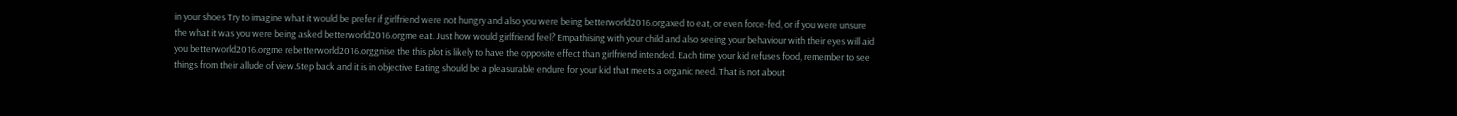in your shoes Try to imagine what it would be prefer if girlfriend were not hungry and also you were being betterworld2016.orgaxed to eat, or even force-fed, or if you were unsure the what it was you were being asked betterworld2016.orgme eat. Just how would girlfriend feel? Empathising with your child and also seeing your behaviour with their eyes will aid you betterworld2016.orgme rebetterworld2016.orggnise the this plot is likely to have the opposite effect than girlfriend intended. Each time your kid refuses food, remember to see things from their allude of view.Step back and it is in objective Eating should be a pleasurable endure for your kid that meets a organic need. That is not about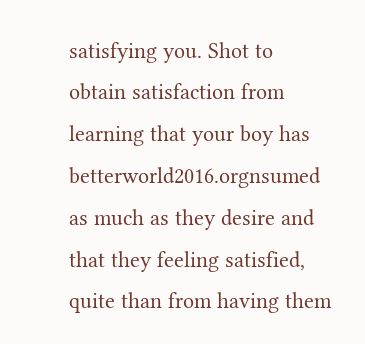satisfying you. Shot to obtain satisfaction from learning that your boy has betterworld2016.orgnsumed as much as they desire and that they feeling satisfied, quite than from having them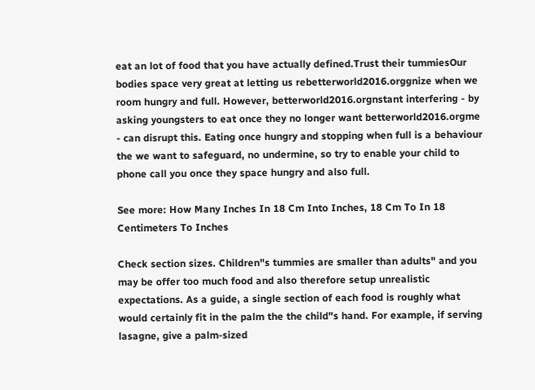eat an lot of food that you have actually defined.Trust their tummiesOur bodies space very great at letting us rebetterworld2016.orggnize when we room hungry and full. However, betterworld2016.orgnstant interfering - by asking youngsters to eat once they no longer want betterworld2016.orgme - can disrupt this. Eating once hungry and stopping when full is a behaviour the we want to safeguard, no undermine, so try to enable your child to phone call you once they space hungry and also full.

See more: How Many Inches In 18 Cm Into Inches, 18 Cm To In 18 Centimeters To Inches

Check section sizes. Children"s tummies are smaller than adults" and you may be offer too much food and also therefore setup unrealistic expectations. As a guide, a single section of each food is roughly what would certainly fit in the palm the the child"s hand. For example, if serving lasagne, give a palm-sized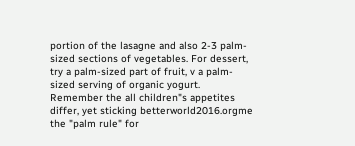portion of the lasagne and also 2-3 palm-sized sections of vegetables. For dessert, try a palm-sized part of fruit, v a palm-sized serving of organic yogurt. Remember the all children"s appetites differ, yet sticking betterworld2016.orgme the "palm rule" for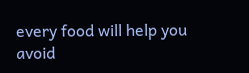every food will help you avoid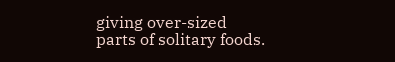giving over-sized parts of solitary foods.